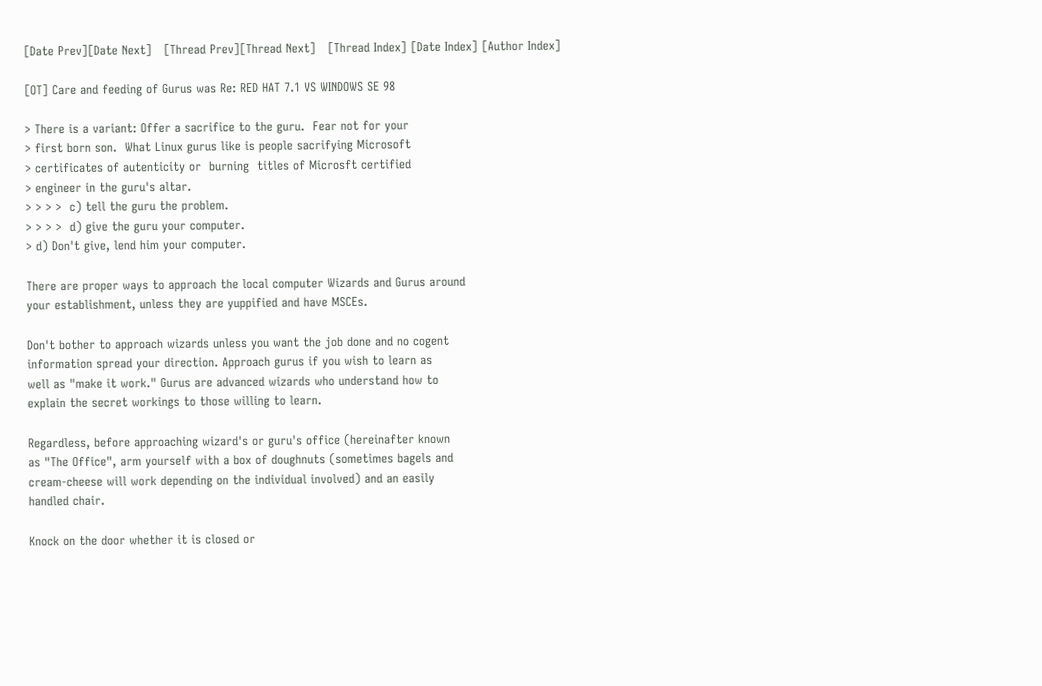[Date Prev][Date Next]   [Thread Prev][Thread Next]   [Thread Index] [Date Index] [Author Index]

[OT] Care and feeding of Gurus was Re: RED HAT 7.1 VS WINDOWS SE 98

> There is a variant: Offer a sacrifice to the guru.  Fear not for your
> first born son.  What Linux gurus like is people sacrifying Microsoft
> certificates of autenticity or  burning  titles of Microsft certified
> engineer in the guru's altar.
> > > >  c) tell the guru the problem.
> > > >  d) give the guru your computer.
> d) Don't give, lend him your computer.

There are proper ways to approach the local computer Wizards and Gurus around
your establishment, unless they are yuppified and have MSCEs.

Don't bother to approach wizards unless you want the job done and no cogent
information spread your direction. Approach gurus if you wish to learn as
well as "make it work." Gurus are advanced wizards who understand how to
explain the secret workings to those willing to learn.

Regardless, before approaching wizard's or guru's office (hereinafter known
as "The Office", arm yourself with a box of doughnuts (sometimes bagels and
cream-cheese will work depending on the individual involved) and an easily
handled chair.

Knock on the door whether it is closed or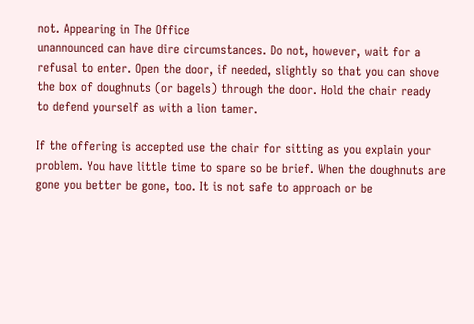not. Appearing in The Office
unannounced can have dire circumstances. Do not, however, wait for a
refusal to enter. Open the door, if needed, slightly so that you can shove
the box of doughnuts (or bagels) through the door. Hold the chair ready
to defend yourself as with a lion tamer.

If the offering is accepted use the chair for sitting as you explain your
problem. You have little time to spare so be brief. When the doughnuts are
gone you better be gone, too. It is not safe to approach or be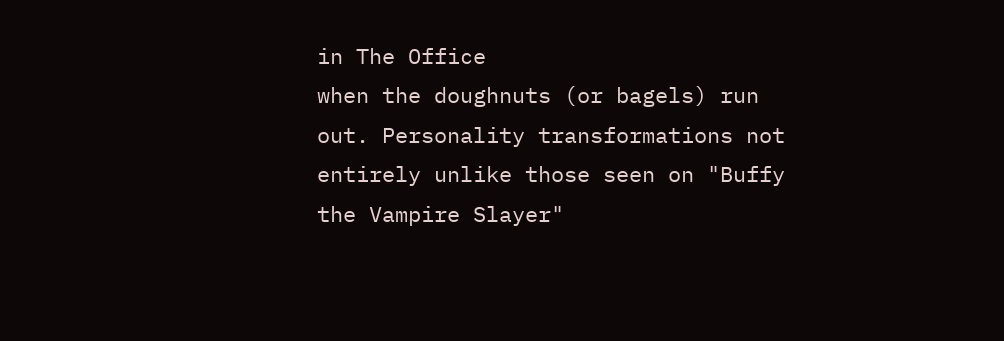in The Office
when the doughnuts (or bagels) run out. Personality transformations not
entirely unlike those seen on "Buffy the Vampire Slayer"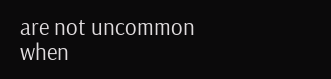are not uncommon
when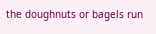the doughnuts or bagels run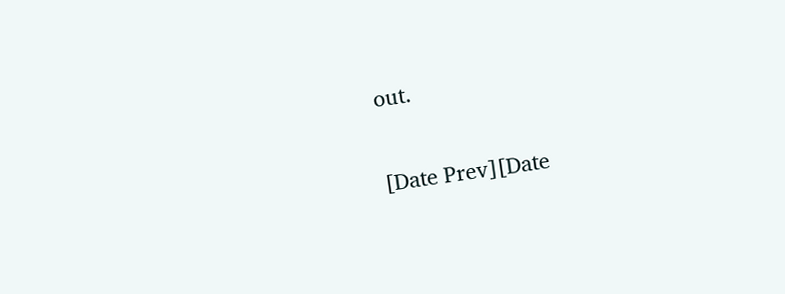out.


[Date Prev][Date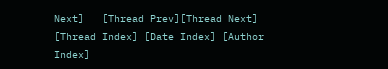Next]   [Thread Prev][Thread Next]   [Thread Index] [Date Index] [Author Index]